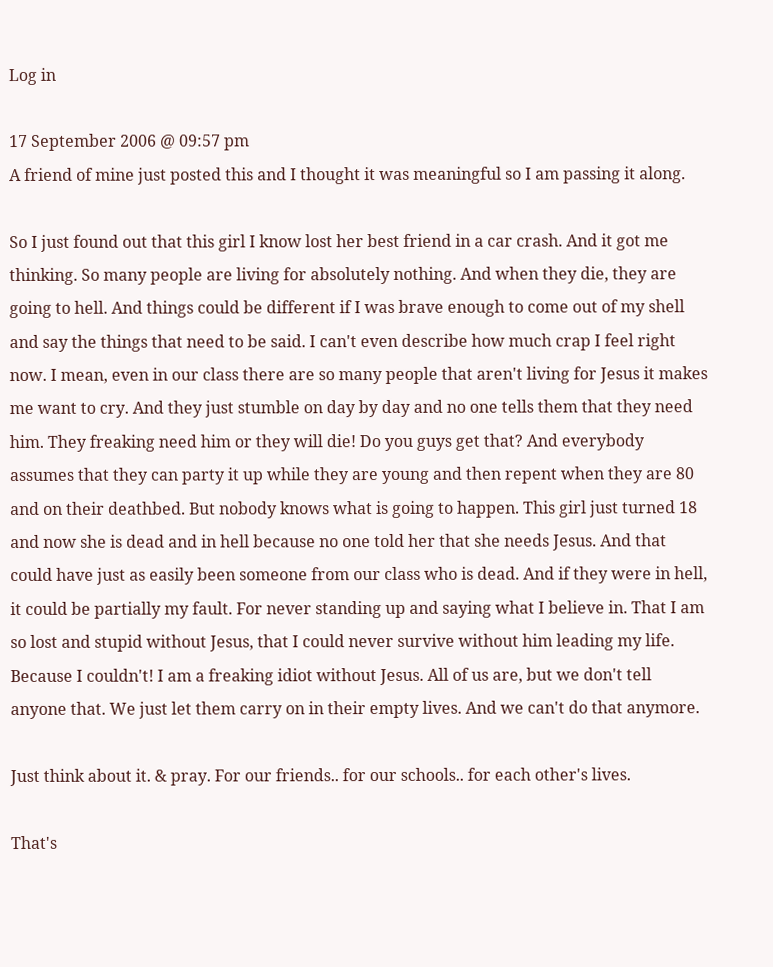Log in

17 September 2006 @ 09:57 pm
A friend of mine just posted this and I thought it was meaningful so I am passing it along.

So I just found out that this girl I know lost her best friend in a car crash. And it got me thinking. So many people are living for absolutely nothing. And when they die, they are going to hell. And things could be different if I was brave enough to come out of my shell and say the things that need to be said. I can't even describe how much crap I feel right now. I mean, even in our class there are so many people that aren't living for Jesus it makes me want to cry. And they just stumble on day by day and no one tells them that they need him. They freaking need him or they will die! Do you guys get that? And everybody assumes that they can party it up while they are young and then repent when they are 80 and on their deathbed. But nobody knows what is going to happen. This girl just turned 18 and now she is dead and in hell because no one told her that she needs Jesus. And that could have just as easily been someone from our class who is dead. And if they were in hell, it could be partially my fault. For never standing up and saying what I believe in. That I am so lost and stupid without Jesus, that I could never survive without him leading my life. Because I couldn't! I am a freaking idiot without Jesus. All of us are, but we don't tell anyone that. We just let them carry on in their empty lives. And we can't do that anymore.

Just think about it. & pray. For our friends.. for our schools.. for each other's lives.

That's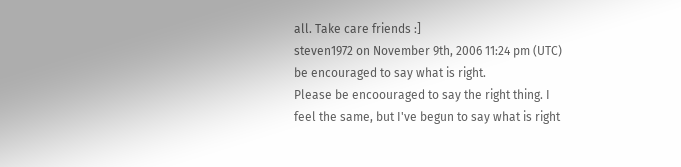all. Take care friends :]
steven1972 on November 9th, 2006 11:24 pm (UTC)
be encouraged to say what is right.
Please be encoouraged to say the right thing. I feel the same, but I've begun to say what is right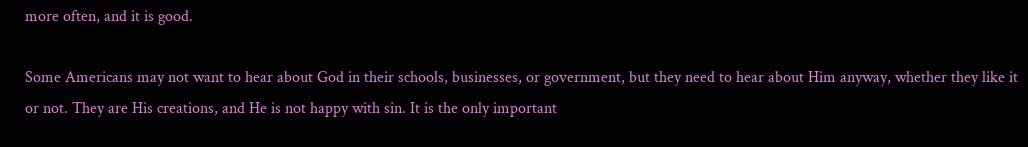more often, and it is good.

Some Americans may not want to hear about God in their schools, businesses, or government, but they need to hear about Him anyway, whether they like it or not. They are His creations, and He is not happy with sin. It is the only important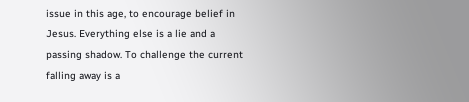issue in this age, to encourage belief in Jesus. Everything else is a lie and a passing shadow. To challenge the current falling away is a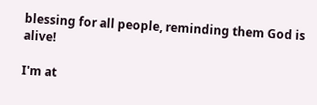blessing for all people, reminding them God is alive!

I'm at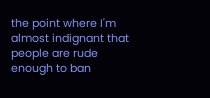the point where I'm almost indignant that people are rude enough to ban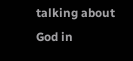talking about God in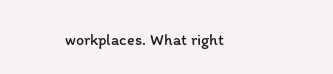workplaces. What right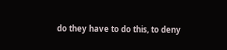do they have to do this, to deny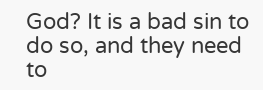God? It is a bad sin to do so, and they need to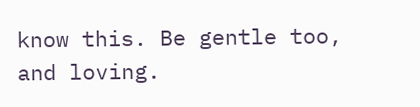know this. Be gentle too, and loving.